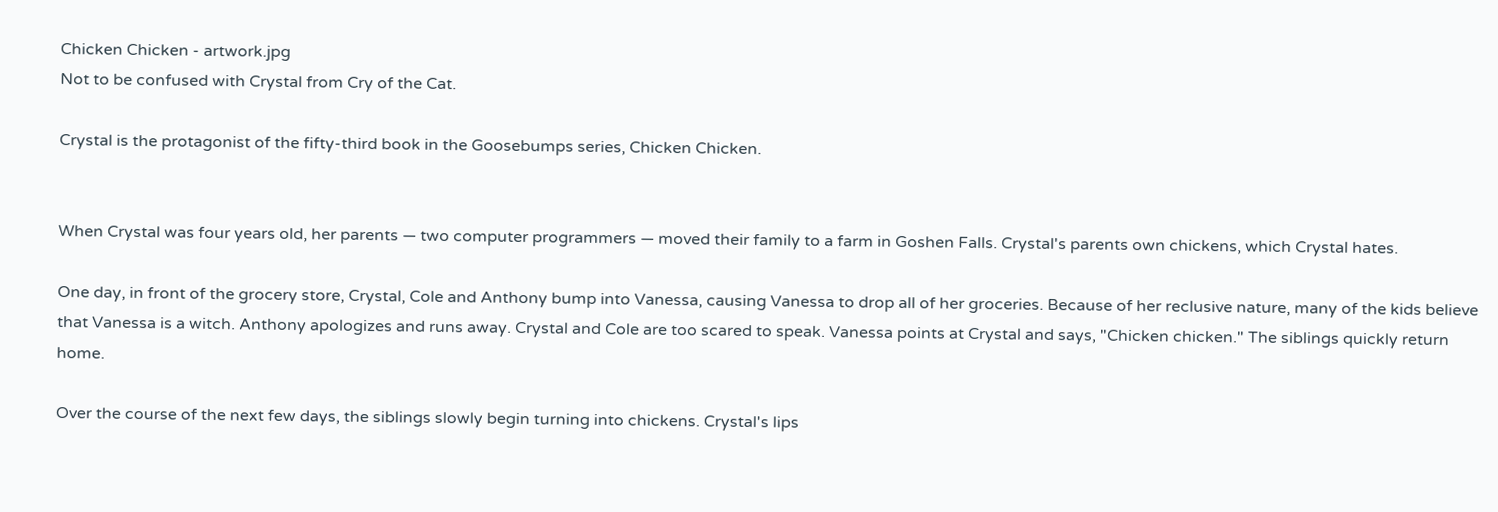Chicken Chicken - artwork.jpg
Not to be confused with Crystal from Cry of the Cat.

Crystal is the protagonist of the fifty-third book in the Goosebumps series, Chicken Chicken.


When Crystal was four years old, her parents — two computer programmers — moved their family to a farm in Goshen Falls. Crystal's parents own chickens, which Crystal hates.

One day, in front of the grocery store, Crystal, Cole and Anthony bump into Vanessa, causing Vanessa to drop all of her groceries. Because of her reclusive nature, many of the kids believe that Vanessa is a witch. Anthony apologizes and runs away. Crystal and Cole are too scared to speak. Vanessa points at Crystal and says, "Chicken chicken." The siblings quickly return home.

Over the course of the next few days, the siblings slowly begin turning into chickens. Crystal's lips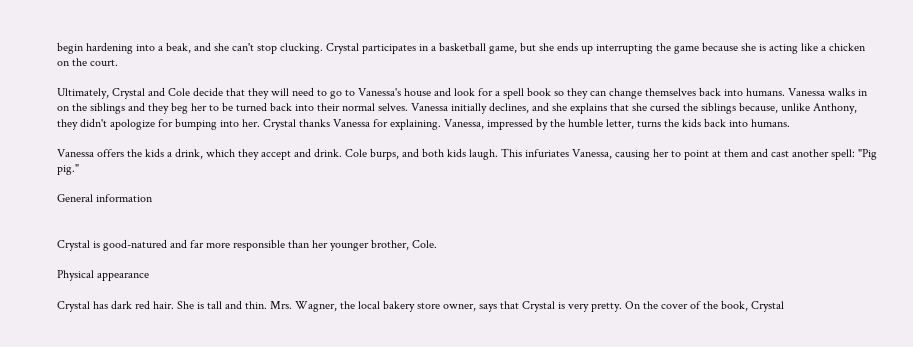begin hardening into a beak, and she can't stop clucking. Crystal participates in a basketball game, but she ends up interrupting the game because she is acting like a chicken on the court.

Ultimately, Crystal and Cole decide that they will need to go to Vanessa's house and look for a spell book so they can change themselves back into humans. Vanessa walks in on the siblings and they beg her to be turned back into their normal selves. Vanessa initially declines, and she explains that she cursed the siblings because, unlike Anthony, they didn't apologize for bumping into her. Crystal thanks Vanessa for explaining. Vanessa, impressed by the humble letter, turns the kids back into humans.

Vanessa offers the kids a drink, which they accept and drink. Cole burps, and both kids laugh. This infuriates Vanessa, causing her to point at them and cast another spell: "Pig pig."

General information


Crystal is good-natured and far more responsible than her younger brother, Cole.

Physical appearance

Crystal has dark red hair. She is tall and thin. Mrs. Wagner, the local bakery store owner, says that Crystal is very pretty. On the cover of the book, Crystal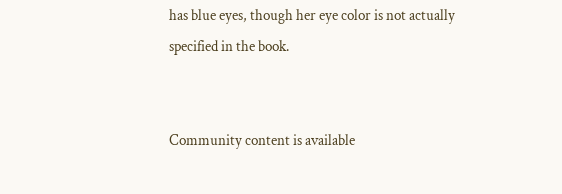has blue eyes, though her eye color is not actually specified in the book.


Community content is available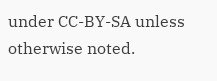under CC-BY-SA unless otherwise noted.